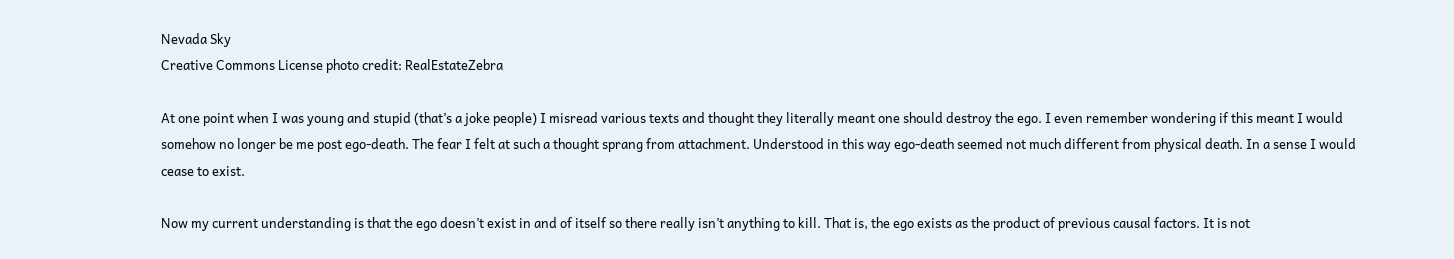Nevada Sky
Creative Commons License photo credit: RealEstateZebra

At one point when I was young and stupid (that’s a joke people) I misread various texts and thought they literally meant one should destroy the ego. I even remember wondering if this meant I would somehow no longer be me post ego-death. The fear I felt at such a thought sprang from attachment. Understood in this way ego-death seemed not much different from physical death. In a sense I would cease to exist.

Now my current understanding is that the ego doesn’t exist in and of itself so there really isn’t anything to kill. That is, the ego exists as the product of previous causal factors. It is not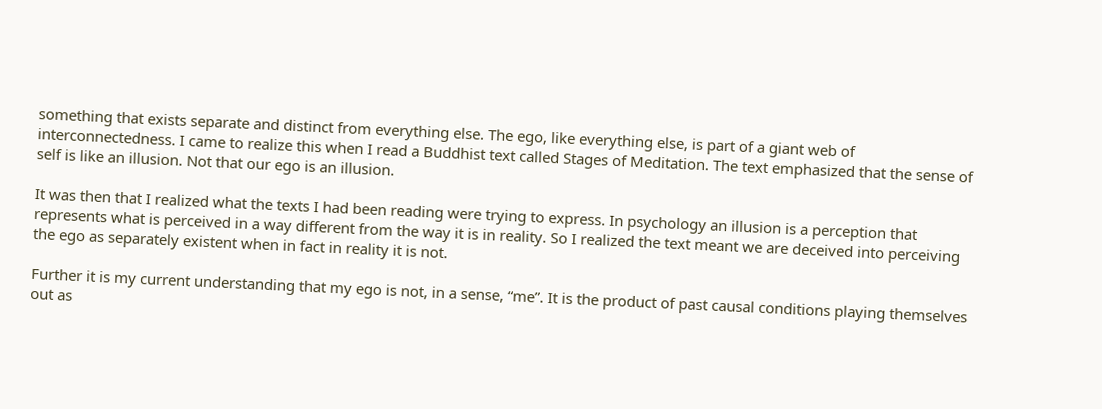something that exists separate and distinct from everything else. The ego, like everything else, is part of a giant web of interconnectedness. I came to realize this when I read a Buddhist text called Stages of Meditation. The text emphasized that the sense of self is like an illusion. Not that our ego is an illusion.

It was then that I realized what the texts I had been reading were trying to express. In psychology an illusion is a perception that represents what is perceived in a way different from the way it is in reality. So I realized the text meant we are deceived into perceiving the ego as separately existent when in fact in reality it is not.

Further it is my current understanding that my ego is not, in a sense, “me”. It is the product of past causal conditions playing themselves out as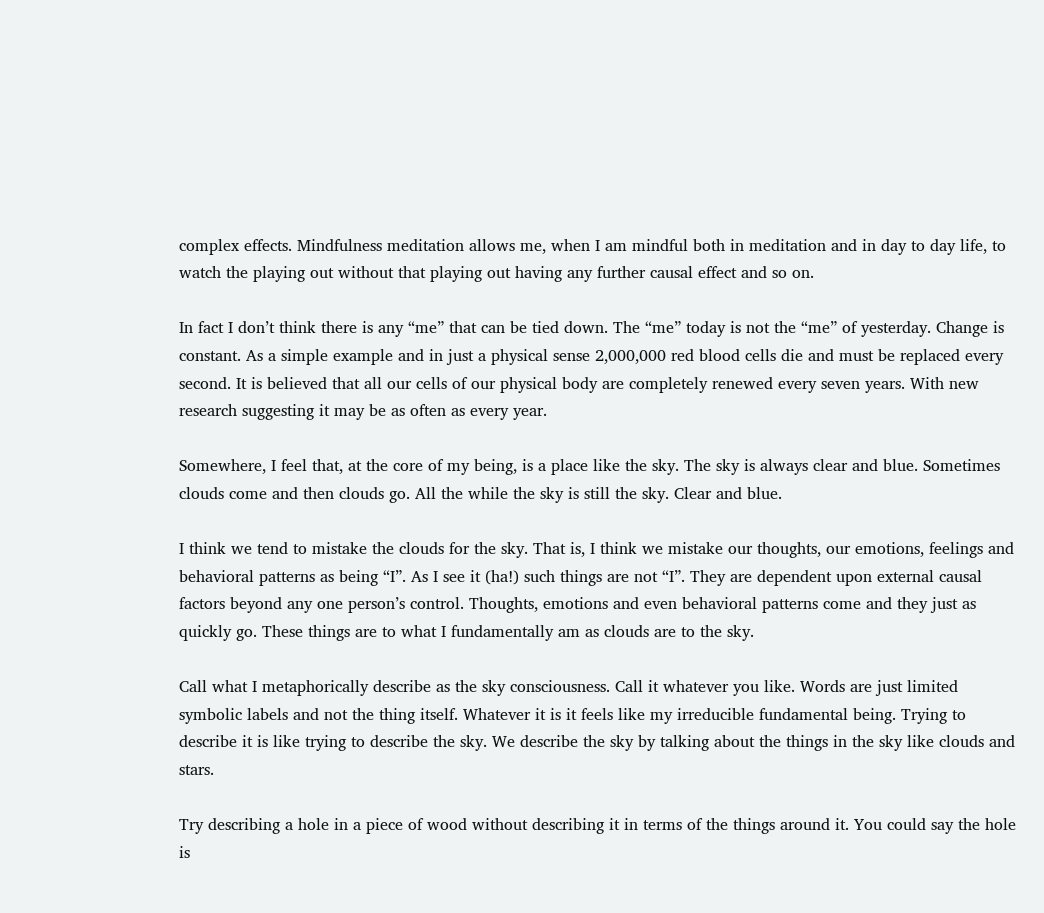complex effects. Mindfulness meditation allows me, when I am mindful both in meditation and in day to day life, to watch the playing out without that playing out having any further causal effect and so on.

In fact I don’t think there is any “me” that can be tied down. The “me” today is not the “me” of yesterday. Change is constant. As a simple example and in just a physical sense 2,000,000 red blood cells die and must be replaced every second. It is believed that all our cells of our physical body are completely renewed every seven years. With new research suggesting it may be as often as every year.

Somewhere, I feel that, at the core of my being, is a place like the sky. The sky is always clear and blue. Sometimes clouds come and then clouds go. All the while the sky is still the sky. Clear and blue.

I think we tend to mistake the clouds for the sky. That is, I think we mistake our thoughts, our emotions, feelings and behavioral patterns as being “I”. As I see it (ha!) such things are not “I”. They are dependent upon external causal factors beyond any one person’s control. Thoughts, emotions and even behavioral patterns come and they just as quickly go. These things are to what I fundamentally am as clouds are to the sky.

Call what I metaphorically describe as the sky consciousness. Call it whatever you like. Words are just limited symbolic labels and not the thing itself. Whatever it is it feels like my irreducible fundamental being. Trying to describe it is like trying to describe the sky. We describe the sky by talking about the things in the sky like clouds and stars.

Try describing a hole in a piece of wood without describing it in terms of the things around it. You could say the hole is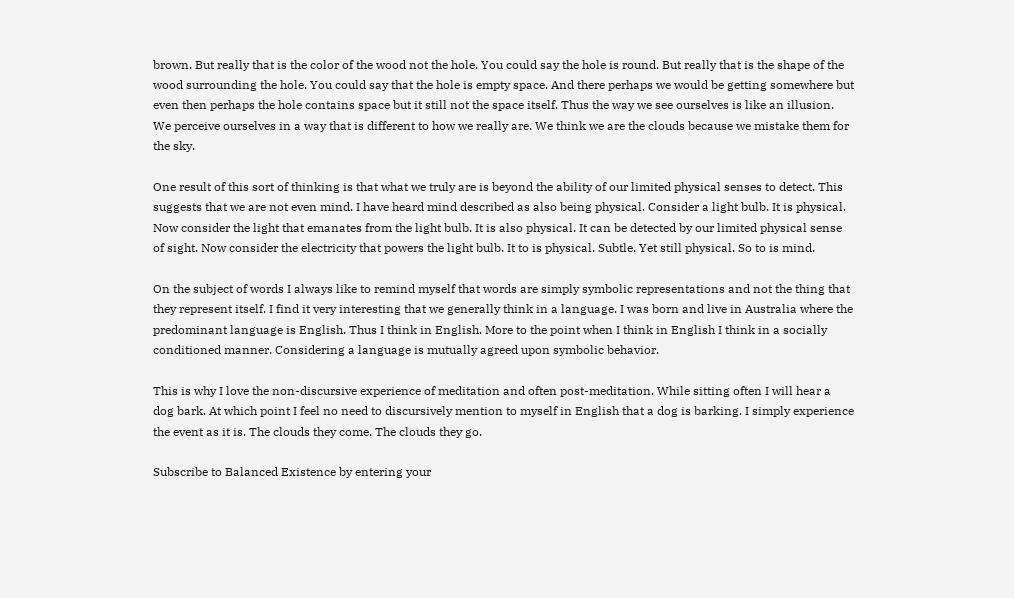brown. But really that is the color of the wood not the hole. You could say the hole is round. But really that is the shape of the wood surrounding the hole. You could say that the hole is empty space. And there perhaps we would be getting somewhere but even then perhaps the hole contains space but it still not the space itself. Thus the way we see ourselves is like an illusion. We perceive ourselves in a way that is different to how we really are. We think we are the clouds because we mistake them for the sky.

One result of this sort of thinking is that what we truly are is beyond the ability of our limited physical senses to detect. This suggests that we are not even mind. I have heard mind described as also being physical. Consider a light bulb. It is physical. Now consider the light that emanates from the light bulb. It is also physical. It can be detected by our limited physical sense of sight. Now consider the electricity that powers the light bulb. It to is physical. Subtle. Yet still physical. So to is mind.

On the subject of words I always like to remind myself that words are simply symbolic representations and not the thing that they represent itself. I find it very interesting that we generally think in a language. I was born and live in Australia where the predominant language is English. Thus I think in English. More to the point when I think in English I think in a socially conditioned manner. Considering a language is mutually agreed upon symbolic behavior.

This is why I love the non-discursive experience of meditation and often post-meditation. While sitting often I will hear a dog bark. At which point I feel no need to discursively mention to myself in English that a dog is barking. I simply experience the event as it is. The clouds they come. The clouds they go.

Subscribe to Balanced Existence by entering your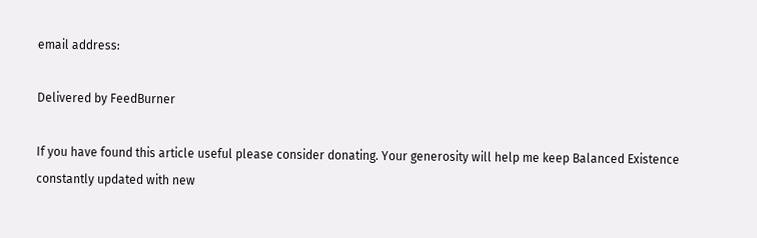email address:

Delivered by FeedBurner

If you have found this article useful please consider donating. Your generosity will help me keep Balanced Existence constantly updated with new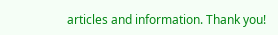articles and information. Thank you!